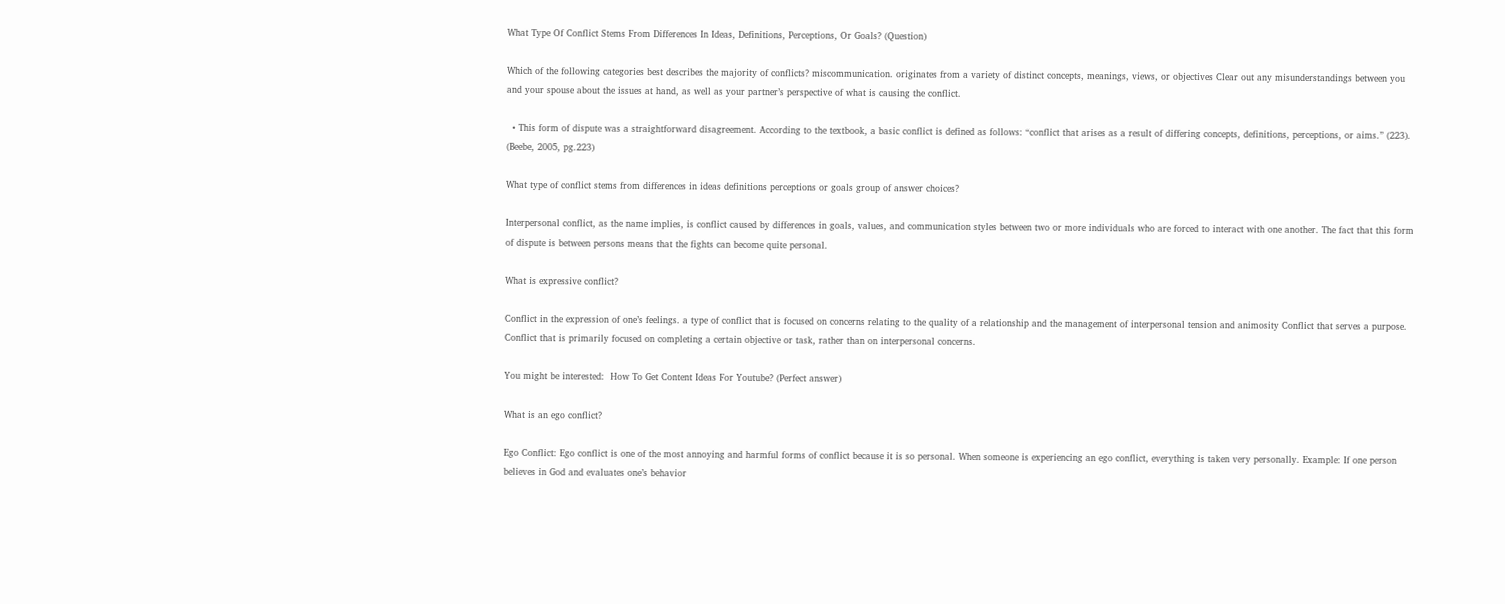What Type Of Conflict Stems From Differences In Ideas, Definitions, Perceptions, Or Goals? (Question)

Which of the following categories best describes the majority of conflicts? miscommunication. originates from a variety of distinct concepts, meanings, views, or objectives Clear out any misunderstandings between you and your spouse about the issues at hand, as well as your partner’s perspective of what is causing the conflict.

  • This form of dispute was a straightforward disagreement. According to the textbook, a basic conflict is defined as follows: “conflict that arises as a result of differing concepts, definitions, perceptions, or aims.” (223). (Beebe, 2005, pg.223)

What type of conflict stems from differences in ideas definitions perceptions or goals group of answer choices?

Interpersonal conflict, as the name implies, is conflict caused by differences in goals, values, and communication styles between two or more individuals who are forced to interact with one another. The fact that this form of dispute is between persons means that the fights can become quite personal.

What is expressive conflict?

Conflict in the expression of one’s feelings. a type of conflict that is focused on concerns relating to the quality of a relationship and the management of interpersonal tension and animosity Conflict that serves a purpose. Conflict that is primarily focused on completing a certain objective or task, rather than on interpersonal concerns.

You might be interested:  How To Get Content Ideas For Youtube? (Perfect answer)

What is an ego conflict?

Ego Conflict: Ego conflict is one of the most annoying and harmful forms of conflict because it is so personal. When someone is experiencing an ego conflict, everything is taken very personally. Example: If one person believes in God and evaluates one’s behavior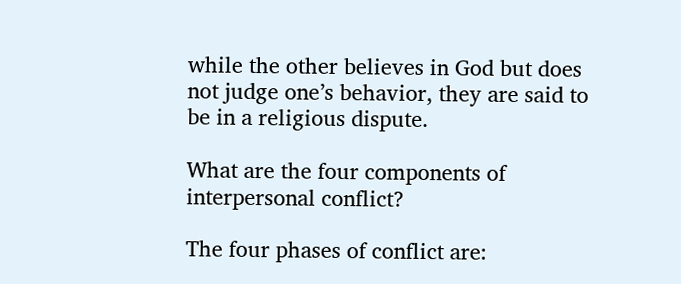while the other believes in God but does not judge one’s behavior, they are said to be in a religious dispute.

What are the four components of interpersonal conflict?

The four phases of conflict are: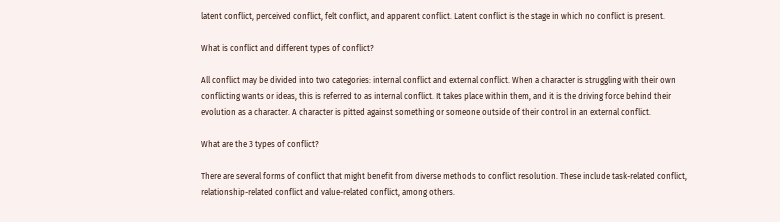latent conflict, perceived conflict, felt conflict, and apparent conflict. Latent conflict is the stage in which no conflict is present.

What is conflict and different types of conflict?

All conflict may be divided into two categories: internal conflict and external conflict. When a character is struggling with their own conflicting wants or ideas, this is referred to as internal conflict. It takes place within them, and it is the driving force behind their evolution as a character. A character is pitted against something or someone outside of their control in an external conflict.

What are the 3 types of conflict?

There are several forms of conflict that might benefit from diverse methods to conflict resolution. These include task-related conflict, relationship-related conflict and value-related conflict, among others.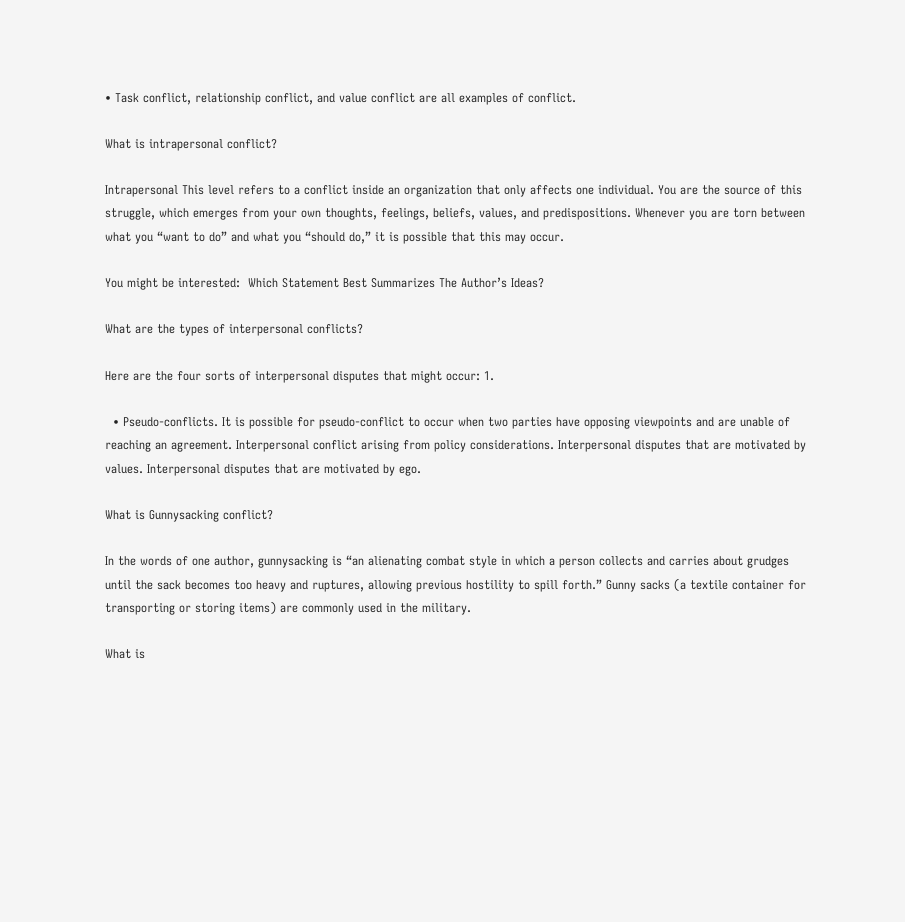• Task conflict, relationship conflict, and value conflict are all examples of conflict.

What is intrapersonal conflict?

Intrapersonal This level refers to a conflict inside an organization that only affects one individual. You are the source of this struggle, which emerges from your own thoughts, feelings, beliefs, values, and predispositions. Whenever you are torn between what you “want to do” and what you “should do,” it is possible that this may occur.

You might be interested:  Which Statement Best Summarizes The Author’s Ideas?

What are the types of interpersonal conflicts?

Here are the four sorts of interpersonal disputes that might occur: 1.

  • Pseudo-conflicts. It is possible for pseudo-conflict to occur when two parties have opposing viewpoints and are unable of reaching an agreement. Interpersonal conflict arising from policy considerations. Interpersonal disputes that are motivated by values. Interpersonal disputes that are motivated by ego.

What is Gunnysacking conflict?

In the words of one author, gunnysacking is “an alienating combat style in which a person collects and carries about grudges until the sack becomes too heavy and ruptures, allowing previous hostility to spill forth.” Gunny sacks (a textile container for transporting or storing items) are commonly used in the military.

What is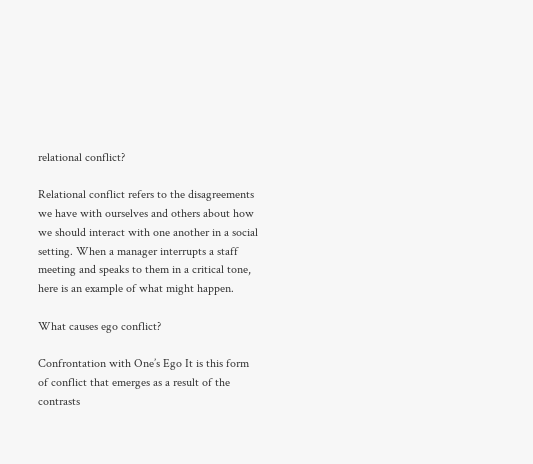relational conflict?

Relational conflict refers to the disagreements we have with ourselves and others about how we should interact with one another in a social setting. When a manager interrupts a staff meeting and speaks to them in a critical tone, here is an example of what might happen.

What causes ego conflict?

Confrontation with One’s Ego It is this form of conflict that emerges as a result of the contrasts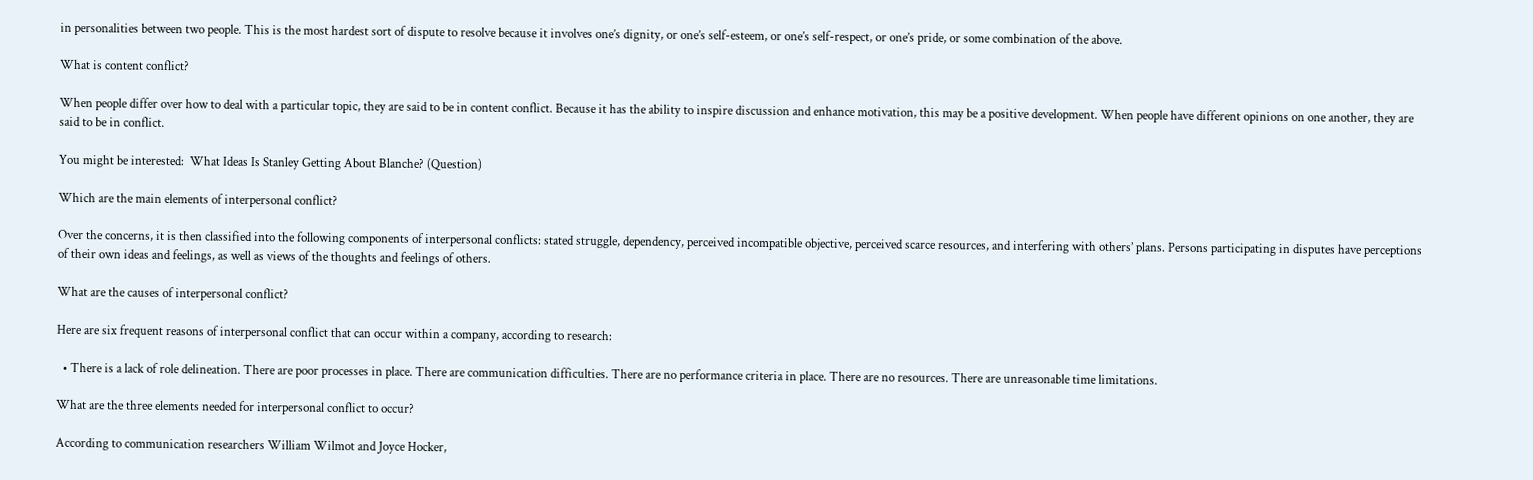in personalities between two people. This is the most hardest sort of dispute to resolve because it involves one’s dignity, or one’s self-esteem, or one’s self-respect, or one’s pride, or some combination of the above.

What is content conflict?

When people differ over how to deal with a particular topic, they are said to be in content conflict. Because it has the ability to inspire discussion and enhance motivation, this may be a positive development. When people have different opinions on one another, they are said to be in conflict.

You might be interested:  What Ideas Is Stanley Getting About Blanche? (Question)

Which are the main elements of interpersonal conflict?

Over the concerns, it is then classified into the following components of interpersonal conflicts: stated struggle, dependency, perceived incompatible objective, perceived scarce resources, and interfering with others’ plans. Persons participating in disputes have perceptions of their own ideas and feelings, as well as views of the thoughts and feelings of others.

What are the causes of interpersonal conflict?

Here are six frequent reasons of interpersonal conflict that can occur within a company, according to research:

  • There is a lack of role delineation. There are poor processes in place. There are communication difficulties. There are no performance criteria in place. There are no resources. There are unreasonable time limitations.

What are the three elements needed for interpersonal conflict to occur?

According to communication researchers William Wilmot and Joyce Hocker,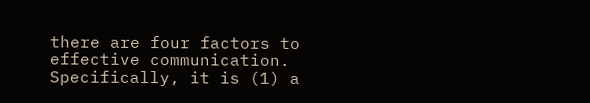there are four factors to effective communication. Specifically, it is (1) a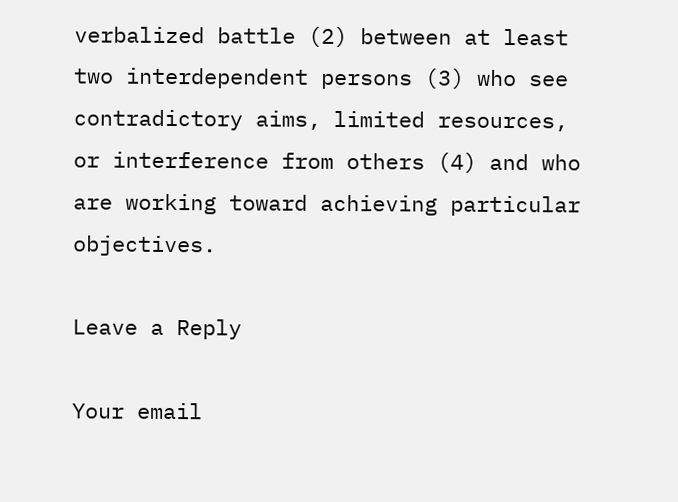verbalized battle (2) between at least two interdependent persons (3) who see contradictory aims, limited resources, or interference from others (4) and who are working toward achieving particular objectives.

Leave a Reply

Your email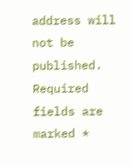address will not be published. Required fields are marked *